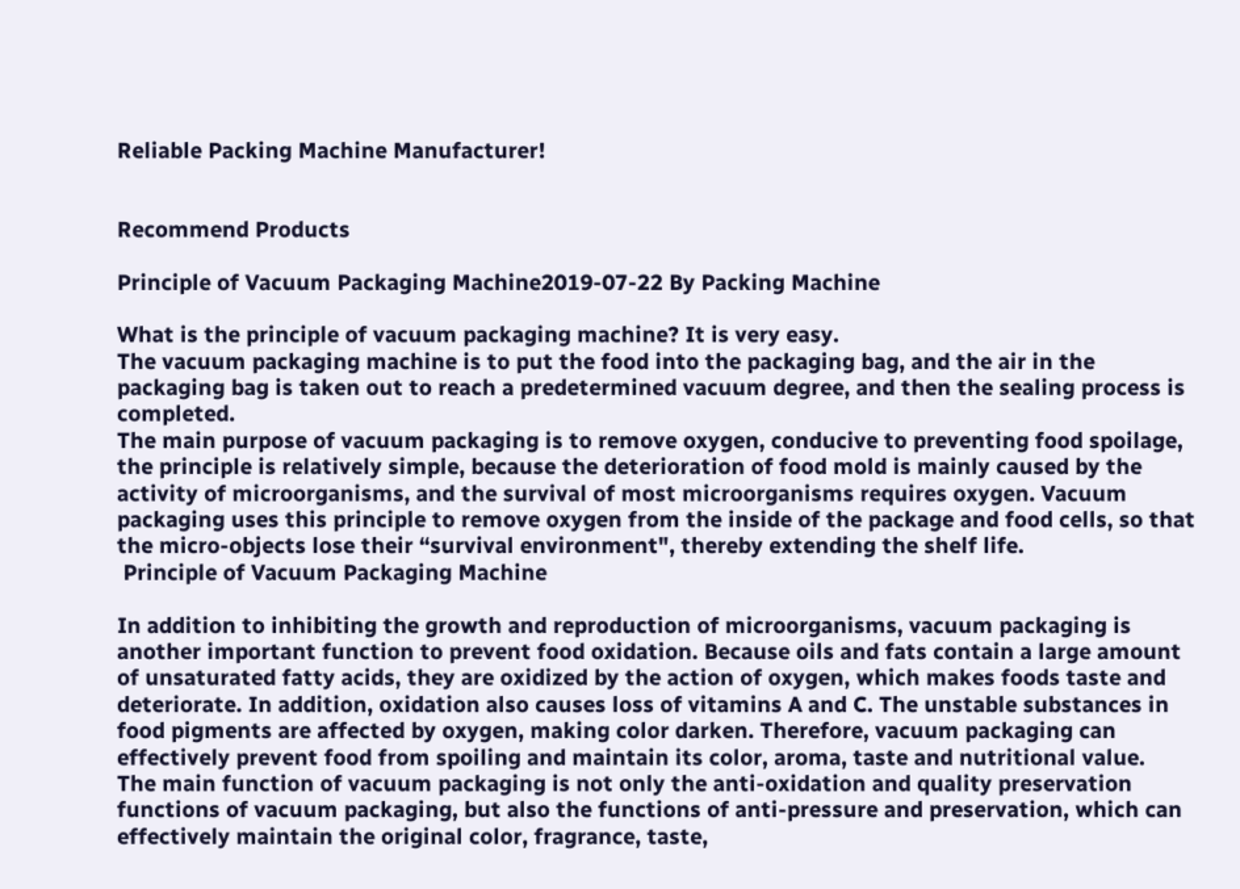Reliable Packing Machine Manufacturer!


Recommend Products

Principle of Vacuum Packaging Machine2019-07-22 By Packing Machine

What is the principle of vacuum packaging machine? It is very easy.
The vacuum packaging machine is to put the food into the packaging bag, and the air in the packaging bag is taken out to reach a predetermined vacuum degree, and then the sealing process is completed.
The main purpose of vacuum packaging is to remove oxygen, conducive to preventing food spoilage, the principle is relatively simple, because the deterioration of food mold is mainly caused by the activity of microorganisms, and the survival of most microorganisms requires oxygen. Vacuum packaging uses this principle to remove oxygen from the inside of the package and food cells, so that the micro-objects lose their “survival environment", thereby extending the shelf life.
 Principle of Vacuum Packaging Machine

In addition to inhibiting the growth and reproduction of microorganisms, vacuum packaging is another important function to prevent food oxidation. Because oils and fats contain a large amount of unsaturated fatty acids, they are oxidized by the action of oxygen, which makes foods taste and deteriorate. In addition, oxidation also causes loss of vitamins A and C. The unstable substances in food pigments are affected by oxygen, making color darken. Therefore, vacuum packaging can effectively prevent food from spoiling and maintain its color, aroma, taste and nutritional value.
The main function of vacuum packaging is not only the anti-oxidation and quality preservation functions of vacuum packaging, but also the functions of anti-pressure and preservation, which can effectively maintain the original color, fragrance, taste,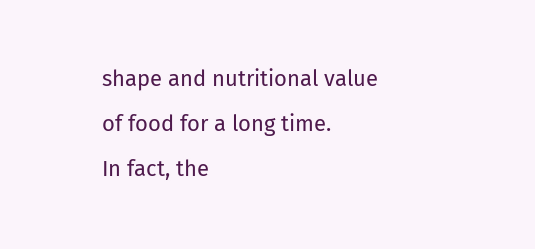shape and nutritional value of food for a long time.
In fact, the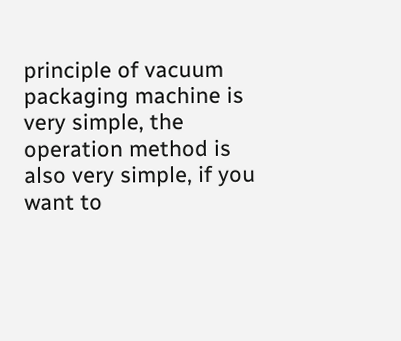principle of vacuum packaging machine is very simple, the operation method is also very simple, if you want to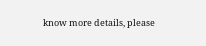know more details, please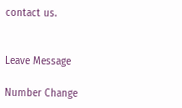contact us.


Leave Message

Number Change